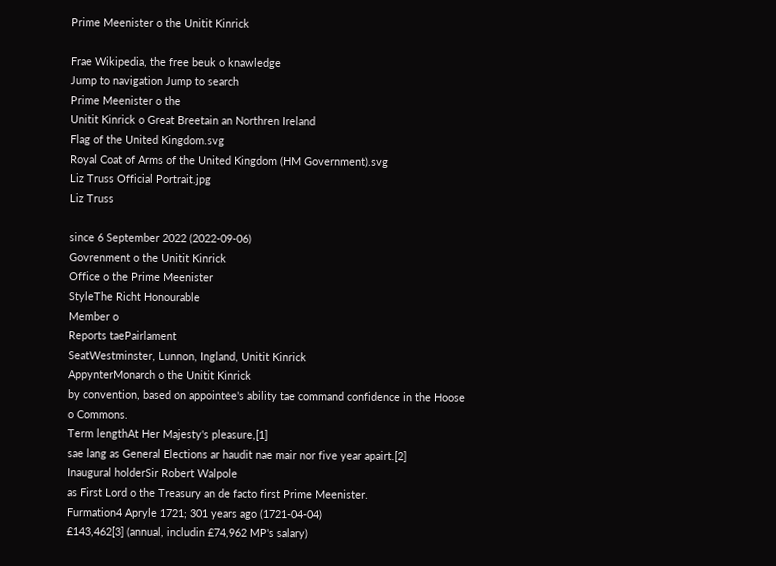Prime Meenister o the Unitit Kinrick

Frae Wikipedia, the free beuk o knawledge
Jump to navigation Jump to search
Prime Meenister o the
Unitit Kinrick o Great Breetain an Northren Ireland
Flag of the United Kingdom.svg
Royal Coat of Arms of the United Kingdom (HM Government).svg
Liz Truss Official Portrait.jpg
Liz Truss

since 6 September 2022 (2022-09-06)
Govrenment o the Unitit Kinrick
Office o the Prime Meenister
StyleThe Richt Honourable
Member o
Reports taePairlament
SeatWestminster, Lunnon, Ingland, Unitit Kinrick
AppynterMonarch o the Unitit Kinrick
by convention, based on appointee's ability tae command confidence in the Hoose o Commons.
Term lengthAt Her Majesty's pleasure,[1]
sae lang as General Elections ar haudit nae mair nor five year apairt.[2]
Inaugural holderSir Robert Walpole
as First Lord o the Treasury an de facto first Prime Meenister.
Furmation4 Apryle 1721; 301 years ago (1721-04-04)
£143,462[3] (annual, includin £74,962 MP's salary)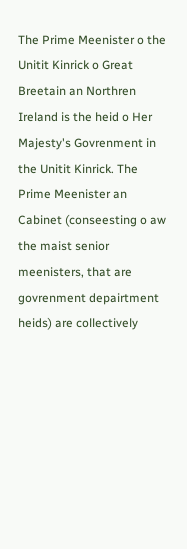The Prime Meenister o the Unitit Kinrick o Great Breetain an Northren Ireland is the heid o Her Majesty's Govrenment in the Unitit Kinrick. The Prime Meenister an Cabinet (conseesting o aw the maist senior meenisters, that are govrenment depairtment heids) are collectively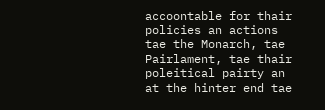accoontable for thair policies an actions tae the Monarch, tae Pairlament, tae thair poleitical pairty an at the hinter end tae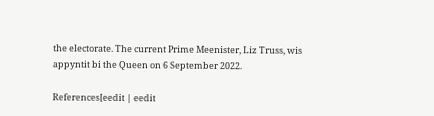the electorate. The current Prime Meenister, Liz Truss, wis appyntit bi the Queen on 6 September 2022.

References[eedit | eedit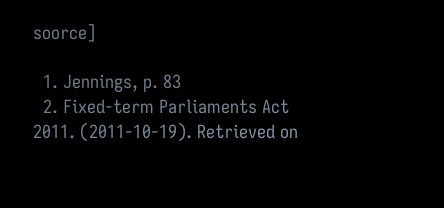soorce]

  1. Jennings, p. 83
  2. Fixed-term Parliaments Act 2011. (2011-10-19). Retrieved on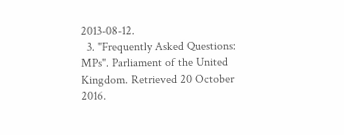2013-08-12.
  3. "Frequently Asked Questions: MPs". Parliament of the United Kingdom. Retrieved 20 October 2016.